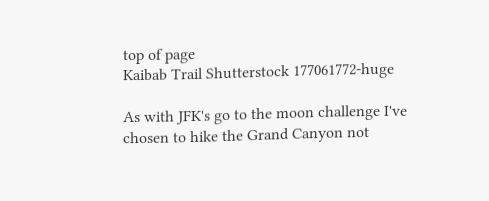top of page
Kaibab Trail Shutterstock 177061772-huge

As with JFK's go to the moon challenge I've chosen to hike the Grand Canyon not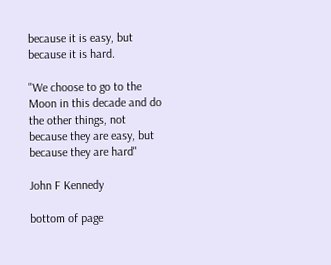because it is easy, but because it is hard.

"We choose to go to the Moon in this decade and do the other things, not because they are easy, but because they are hard"

John F Kennedy

bottom of page